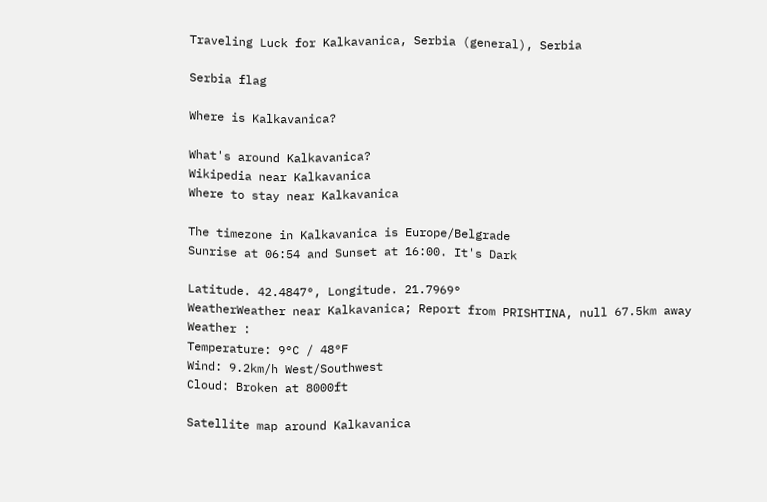Traveling Luck for Kalkavanica, Serbia (general), Serbia

Serbia flag

Where is Kalkavanica?

What's around Kalkavanica?
Wikipedia near Kalkavanica
Where to stay near Kalkavanica

The timezone in Kalkavanica is Europe/Belgrade
Sunrise at 06:54 and Sunset at 16:00. It's Dark

Latitude. 42.4847°, Longitude. 21.7969°
WeatherWeather near Kalkavanica; Report from PRISHTINA, null 67.5km away
Weather :
Temperature: 9°C / 48°F
Wind: 9.2km/h West/Southwest
Cloud: Broken at 8000ft

Satellite map around Kalkavanica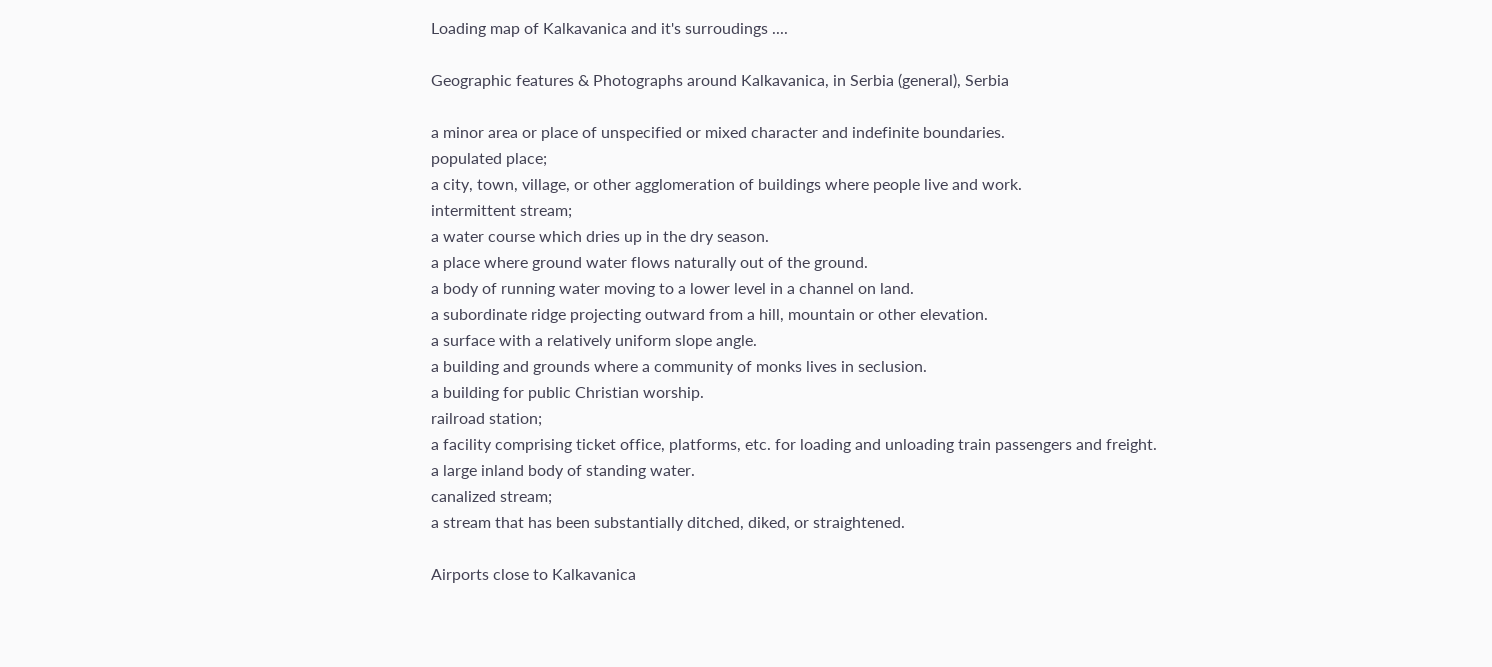Loading map of Kalkavanica and it's surroudings ....

Geographic features & Photographs around Kalkavanica, in Serbia (general), Serbia

a minor area or place of unspecified or mixed character and indefinite boundaries.
populated place;
a city, town, village, or other agglomeration of buildings where people live and work.
intermittent stream;
a water course which dries up in the dry season.
a place where ground water flows naturally out of the ground.
a body of running water moving to a lower level in a channel on land.
a subordinate ridge projecting outward from a hill, mountain or other elevation.
a surface with a relatively uniform slope angle.
a building and grounds where a community of monks lives in seclusion.
a building for public Christian worship.
railroad station;
a facility comprising ticket office, platforms, etc. for loading and unloading train passengers and freight.
a large inland body of standing water.
canalized stream;
a stream that has been substantially ditched, diked, or straightened.

Airports close to Kalkavanica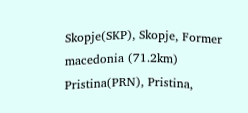Skopje(SKP), Skopje, Former macedonia (71.2km)
Pristina(PRN), Pristina,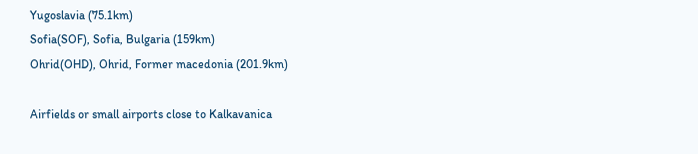Yugoslavia (75.1km)
Sofia(SOF), Sofia, Bulgaria (159km)
Ohrid(OHD), Ohrid, Former macedonia (201.9km)

Airfields or small airports close to Kalkavanica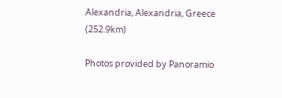Alexandria, Alexandria, Greece (252.9km)

Photos provided by Panoramio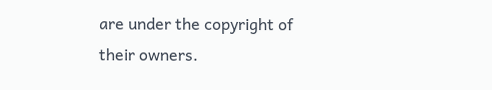are under the copyright of their owners.